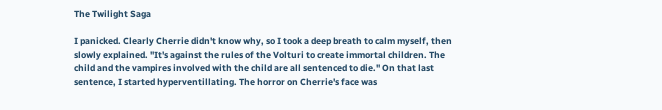The Twilight Saga

I panicked. Clearly Cherrie didn't know why, so I took a deep breath to calm myself, then slowly explained. "It's against the rules of the Volturi to create immortal children. The child and the vampires involved with the child are all sentenced to die." On that last sentence, I started hyperventillating. The horror on Cherrie's face was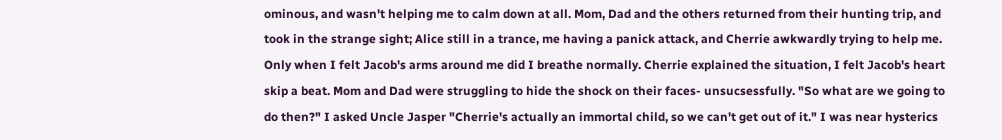ominous, and wasn't helping me to calm down at all. Mom, Dad and the others returned from their hunting trip, and took in the strange sight; Alice still in a trance, me having a panick attack, and Cherrie awkwardly trying to help me. Only when I felt Jacob's arms around me did I breathe normally. Cherrie explained the situation, I felt Jacob's heart skip a beat. Mom and Dad were struggling to hide the shock on their faces- unsucsessfully. "So what are we going to do then?" I asked Uncle Jasper "Cherrie's actually an immortal child, so we can't get out of it." I was near hysterics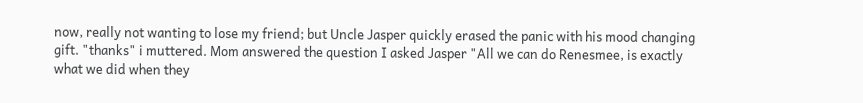now, really not wanting to lose my friend; but Uncle Jasper quickly erased the panic with his mood changing gift. "thanks" i muttered. Mom answered the question I asked Jasper "All we can do Renesmee, is exactly what we did when they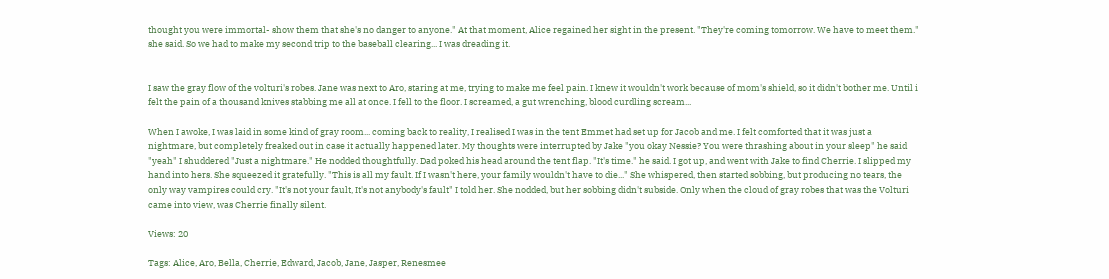thought you were immortal- show them that she's no danger to anyone." At that moment, Alice regained her sight in the present. "They're coming tomorrow. We have to meet them." she said. So we had to make my second trip to the baseball clearing... I was dreading it.


I saw the gray flow of the volturi's robes. Jane was next to Aro, staring at me, trying to make me feel pain. I knew it wouldn't work because of mom's shield, so it didn't bother me. Until i felt the pain of a thousand knives stabbing me all at once. I fell to the floor. I screamed, a gut wrenching, blood curdling scream...

When I awoke, I was laid in some kind of gray room... coming back to reality, I realised I was in the tent Emmet had set up for Jacob and me. I felt comforted that it was just a nightmare, but completely freaked out in case it actually happened later. My thoughts were interrupted by Jake "you okay Nessie? You were thrashing about in your sleep" he said "yeah" I shuddered "Just a nightmare." He nodded thoughtfully. Dad poked his head around the tent flap. "It's time." he said. I got up, and went with Jake to find Cherrie. I slipped my hand into hers. She squeezed it gratefully. "This is all my fault. If I wasn't here, your family wouldn't have to die..." She whispered, then started sobbing, but producing no tears, the only way vampires could cry. "It's not your fault, It's not anybody's fault" I told her. She nodded, but her sobbing didn't subside. Only when the cloud of gray robes that was the Volturi came into view, was Cherrie finally silent.

Views: 20

Tags: Alice, Aro, Bella, Cherrie, Edward, Jacob, Jane, Jasper, Renesmee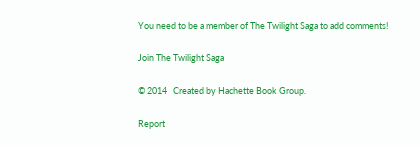You need to be a member of The Twilight Saga to add comments!

Join The Twilight Saga

© 2014   Created by Hachette Book Group.

Report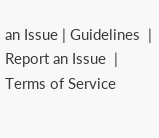an Issue | Guidelines  |  Report an Issue  |  Terms of Service